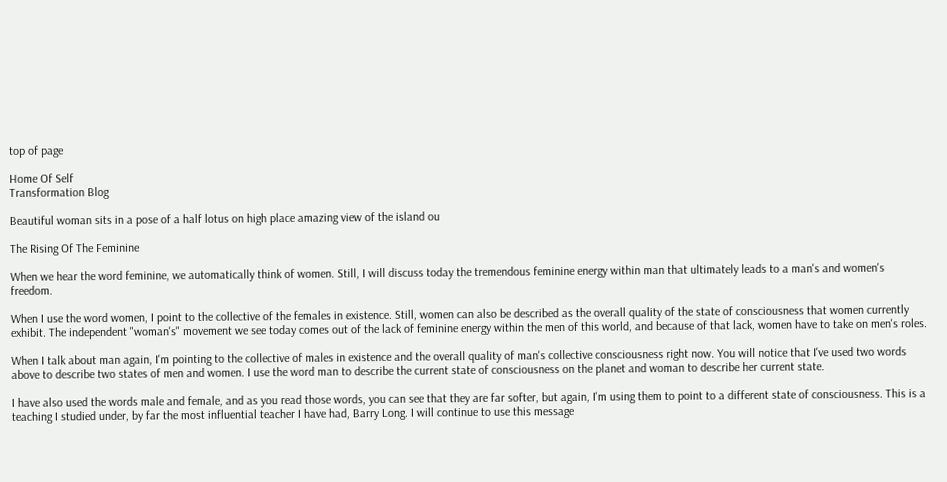top of page

Home Of Self
Transformation Blog

Beautiful woman sits in a pose of a half lotus on high place amazing view of the island ou

The Rising Of The Feminine

When we hear the word feminine, we automatically think of women. Still, I will discuss today the tremendous feminine energy within man that ultimately leads to a man's and women's freedom.

When I use the word women, I point to the collective of the females in existence. Still, women can also be described as the overall quality of the state of consciousness that women currently exhibit. The independent "woman's" movement we see today comes out of the lack of feminine energy within the men of this world, and because of that lack, women have to take on men's roles.

When I talk about man again, I'm pointing to the collective of males in existence and the overall quality of man's collective consciousness right now. You will notice that I've used two words above to describe two states of men and women. I use the word man to describe the current state of consciousness on the planet and woman to describe her current state.

I have also used the words male and female, and as you read those words, you can see that they are far softer, but again, I'm using them to point to a different state of consciousness. This is a teaching I studied under, by far the most influential teacher I have had, Barry Long. I will continue to use this message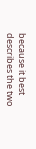because it best describes the two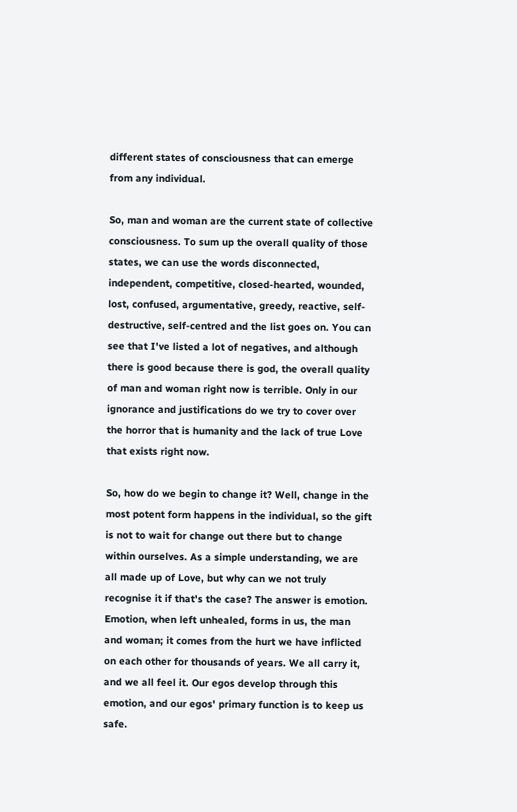different states of consciousness that can emerge from any individual.

So, man and woman are the current state of collective consciousness. To sum up the overall quality of those states, we can use the words disconnected, independent, competitive, closed-hearted, wounded, lost, confused, argumentative, greedy, reactive, self-destructive, self-centred and the list goes on. You can see that I've listed a lot of negatives, and although there is good because there is god, the overall quality of man and woman right now is terrible. Only in our ignorance and justifications do we try to cover over the horror that is humanity and the lack of true Love that exists right now.

So, how do we begin to change it? Well, change in the most potent form happens in the individual, so the gift is not to wait for change out there but to change within ourselves. As a simple understanding, we are all made up of Love, but why can we not truly recognise it if that's the case? The answer is emotion. Emotion, when left unhealed, forms in us, the man and woman; it comes from the hurt we have inflicted on each other for thousands of years. We all carry it, and we all feel it. Our egos develop through this emotion, and our egos' primary function is to keep us safe.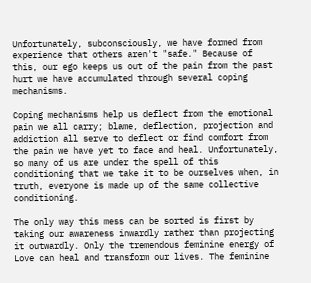Unfortunately, subconsciously, we have formed from experience that others aren't "safe." Because of this, our ego keeps us out of the pain from the past hurt we have accumulated through several coping mechanisms.

Coping mechanisms help us deflect from the emotional pain we all carry; blame, deflection, projection and addiction all serve to deflect or find comfort from the pain we have yet to face and heal. Unfortunately, so many of us are under the spell of this conditioning that we take it to be ourselves when, in truth, everyone is made up of the same collective conditioning.

The only way this mess can be sorted is first by taking our awareness inwardly rather than projecting it outwardly. Only the tremendous feminine energy of Love can heal and transform our lives. The feminine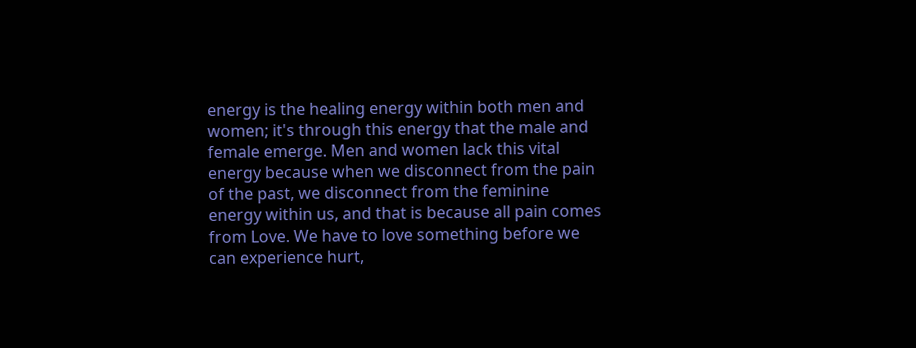energy is the healing energy within both men and women; it's through this energy that the male and female emerge. Men and women lack this vital energy because when we disconnect from the pain of the past, we disconnect from the feminine energy within us, and that is because all pain comes from Love. We have to love something before we can experience hurt,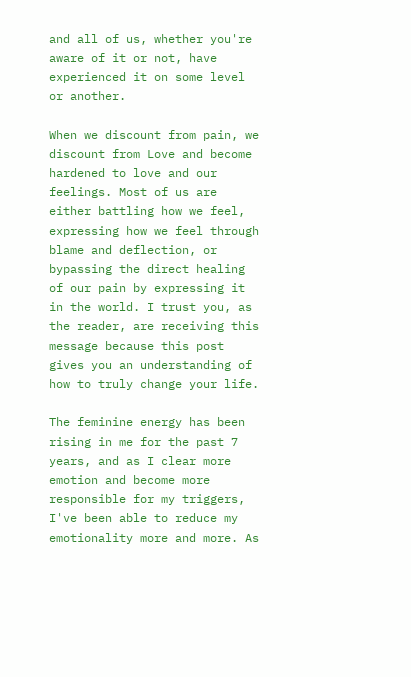and all of us, whether you're aware of it or not, have experienced it on some level or another.

When we discount from pain, we discount from Love and become hardened to love and our feelings. Most of us are either battling how we feel, expressing how we feel through blame and deflection, or bypassing the direct healing of our pain by expressing it in the world. I trust you, as the reader, are receiving this message because this post gives you an understanding of how to truly change your life.

The feminine energy has been rising in me for the past 7 years, and as I clear more emotion and become more responsible for my triggers, I've been able to reduce my emotionality more and more. As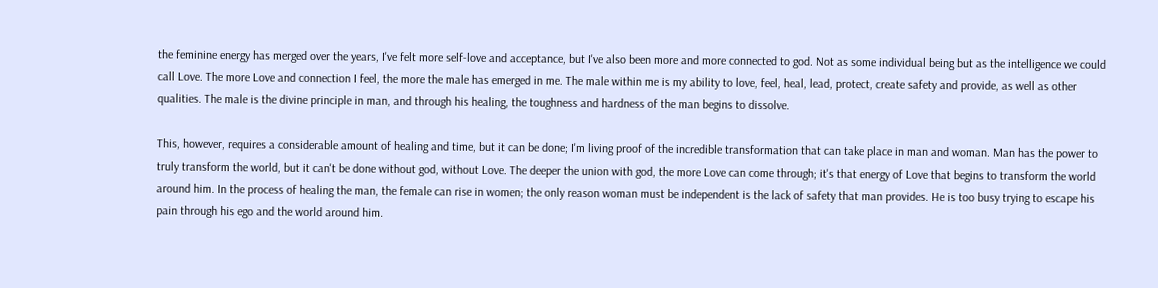the feminine energy has merged over the years, I've felt more self-love and acceptance, but I've also been more and more connected to god. Not as some individual being but as the intelligence we could call Love. The more Love and connection I feel, the more the male has emerged in me. The male within me is my ability to love, feel, heal, lead, protect, create safety and provide, as well as other qualities. The male is the divine principle in man, and through his healing, the toughness and hardness of the man begins to dissolve.

This, however, requires a considerable amount of healing and time, but it can be done; I'm living proof of the incredible transformation that can take place in man and woman. Man has the power to truly transform the world, but it can't be done without god, without Love. The deeper the union with god, the more Love can come through; it's that energy of Love that begins to transform the world around him. In the process of healing the man, the female can rise in women; the only reason woman must be independent is the lack of safety that man provides. He is too busy trying to escape his pain through his ego and the world around him.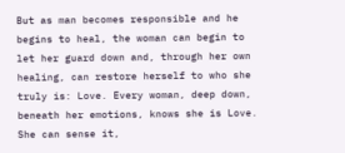But as man becomes responsible and he begins to heal, the woman can begin to let her guard down and, through her own healing, can restore herself to who she truly is: Love. Every woman, deep down, beneath her emotions, knows she is Love. She can sense it,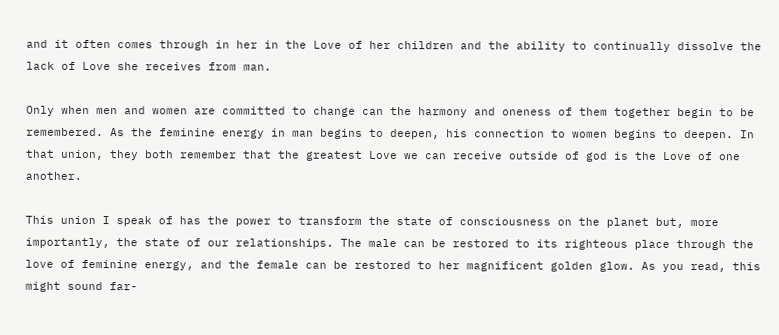and it often comes through in her in the Love of her children and the ability to continually dissolve the lack of Love she receives from man.

Only when men and women are committed to change can the harmony and oneness of them together begin to be remembered. As the feminine energy in man begins to deepen, his connection to women begins to deepen. In that union, they both remember that the greatest Love we can receive outside of god is the Love of one another.

This union I speak of has the power to transform the state of consciousness on the planet but, more importantly, the state of our relationships. The male can be restored to its righteous place through the love of feminine energy, and the female can be restored to her magnificent golden glow. As you read, this might sound far-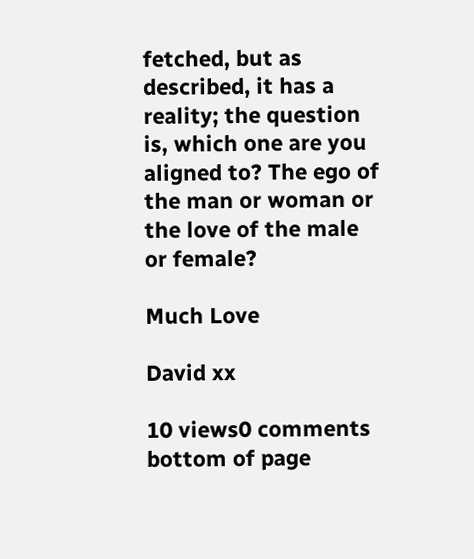fetched, but as described, it has a reality; the question is, which one are you aligned to? The ego of the man or woman or the love of the male or female?

Much Love

David xx

10 views0 comments
bottom of page